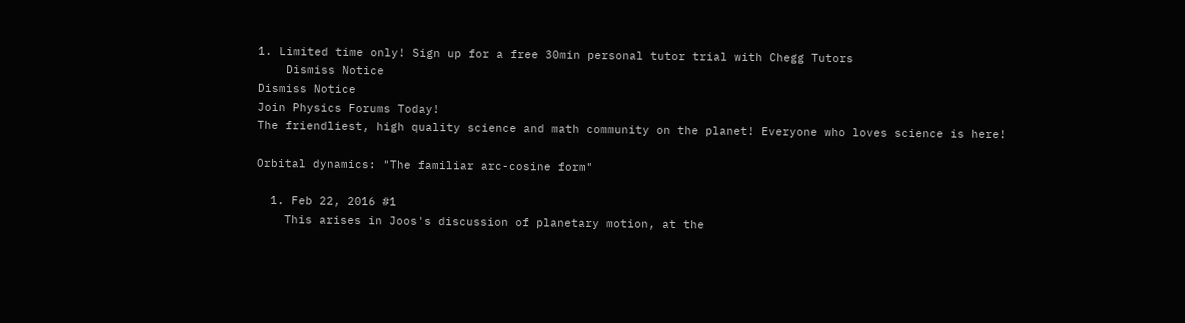1. Limited time only! Sign up for a free 30min personal tutor trial with Chegg Tutors
    Dismiss Notice
Dismiss Notice
Join Physics Forums Today!
The friendliest, high quality science and math community on the planet! Everyone who loves science is here!

Orbital dynamics: "The familiar arc-cosine form"

  1. Feb 22, 2016 #1
    This arises in Joos's discussion of planetary motion, at the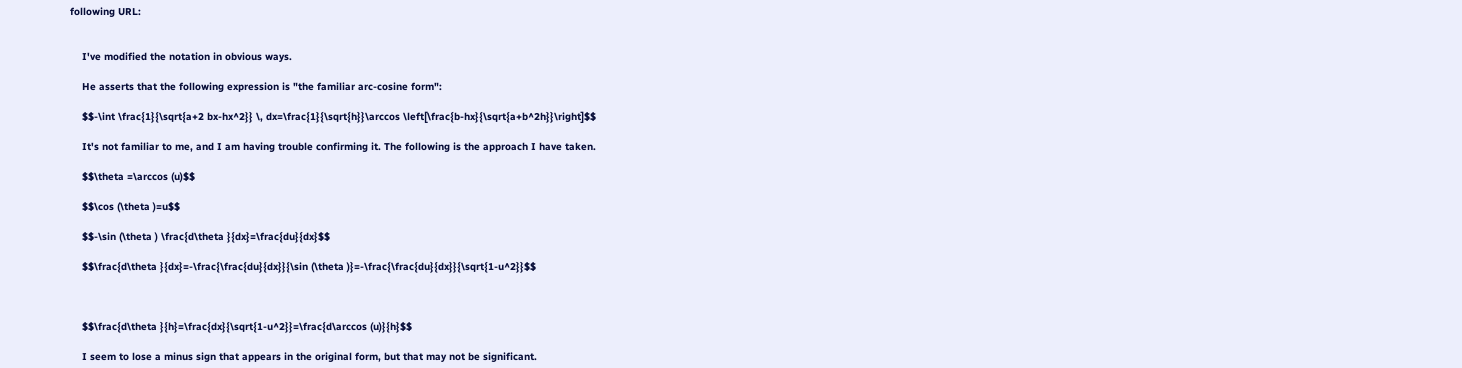following URL:


    I've modified the notation in obvious ways.

    He asserts that the following expression is "the familiar arc-cosine form":

    $$-\int \frac{1}{\sqrt{a+2 bx-hx^2}} \, dx=\frac{1}{\sqrt{h}}\arccos \left[\frac{b-hx}{\sqrt{a+b^2h}}\right]$$

    It's not familiar to me, and I am having trouble confirming it. The following is the approach I have taken.

    $$\theta =\arccos (u)$$

    $$\cos (\theta )=u$$

    $$-\sin (\theta ) \frac{d\theta }{dx}=\frac{du}{dx}$$

    $$\frac{d\theta }{dx}=-\frac{\frac{du}{dx}}{\sin (\theta )}=-\frac{\frac{du}{dx}}{\sqrt{1-u^2}}$$



    $$\frac{d\theta }{h}=\frac{dx}{\sqrt{1-u^2}}=\frac{d\arccos (u)}{h}$$

    I seem to lose a minus sign that appears in the original form, but that may not be significant.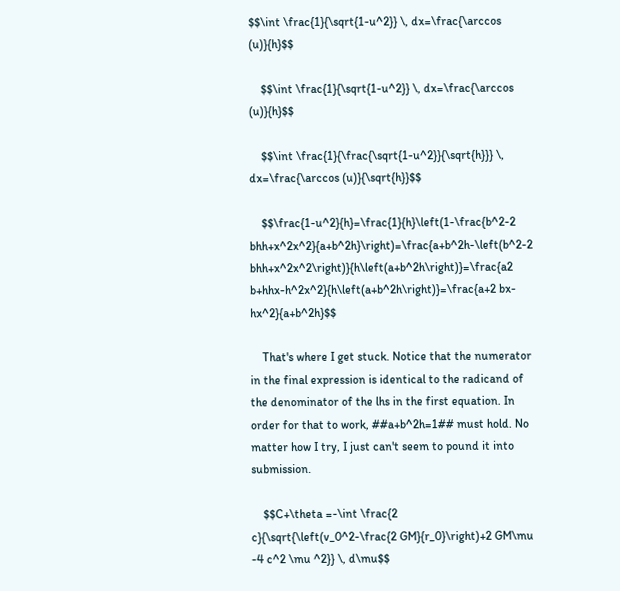$$\int \frac{1}{\sqrt{1-u^2}} \, dx=\frac{\arccos (u)}{h}$$

    $$\int \frac{1}{\sqrt{1-u^2}} \, dx=\frac{\arccos (u)}{h}$$

    $$\int \frac{1}{\frac{\sqrt{1-u^2}}{\sqrt{h}}} \, dx=\frac{\arccos (u)}{\sqrt{h}}$$

    $$\frac{1-u^2}{h}=\frac{1}{h}\left(1-\frac{b^2-2 bhh+x^2x^2}{a+b^2h}\right)=\frac{a+b^2h-\left(b^2-2 bhh+x^2x^2\right)}{h\left(a+b^2h\right)}=\frac{a2 b+hhx-h^2x^2}{h\left(a+b^2h\right)}=\frac{a+2 bx-hx^2}{a+b^2h}$$

    That's where I get stuck. Notice that the numerator in the final expression is identical to the radicand of the denominator of the lhs in the first equation. In order for that to work, ##a+b^2h=1## must hold. No matter how I try, I just can't seem to pound it into submission.

    $$C+\theta =-\int \frac{2 c}{\sqrt{\left(v_0^2-\frac{2 GM}{r_0}\right)+2 GM\mu -4 c^2 \mu ^2}} \, d\mu$$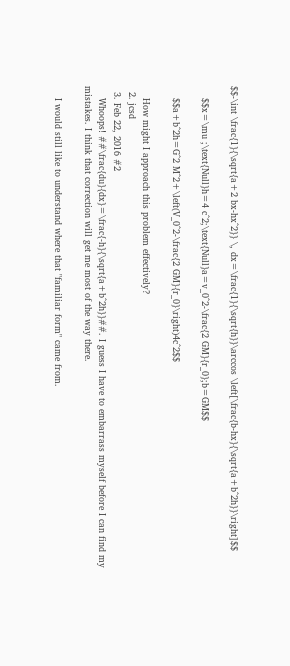$$-\int \frac{1}{\sqrt{a+2 bx-hx^2}} \, dx=\frac{1}{\sqrt{h}}\arccos \left[\frac{b-hx}{\sqrt{a+b^2h}}\right]$$

    $$x=\mu ;\text{Null}h=4 c^2;\text{Null}a=v_0^2-\frac{2 GM}{r_0};b=GM$$

    $$a+b^2h=G^2 M^2+\left(V_0^2-\frac{2 GM}{r_0}\right)4c^2$$

    How might I approach this problem effectively?
  2. jcsd
  3. Feb 22, 2016 #2
    Whoops! ##\frac{du}{dx}=\frac{-h}{\sqrt{a+b^2h}}##. I guess I have to embarrass myself before I can find my mistakes. I think that correction will get me most of the way there.

    I would still like to understand where that "familiar form" came from.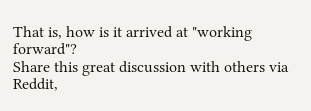That is, how is it arrived at "working forward"?
Share this great discussion with others via Reddit,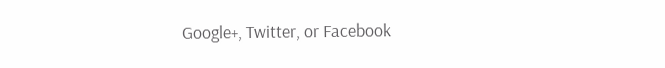Google+, Twitter, or Facebook